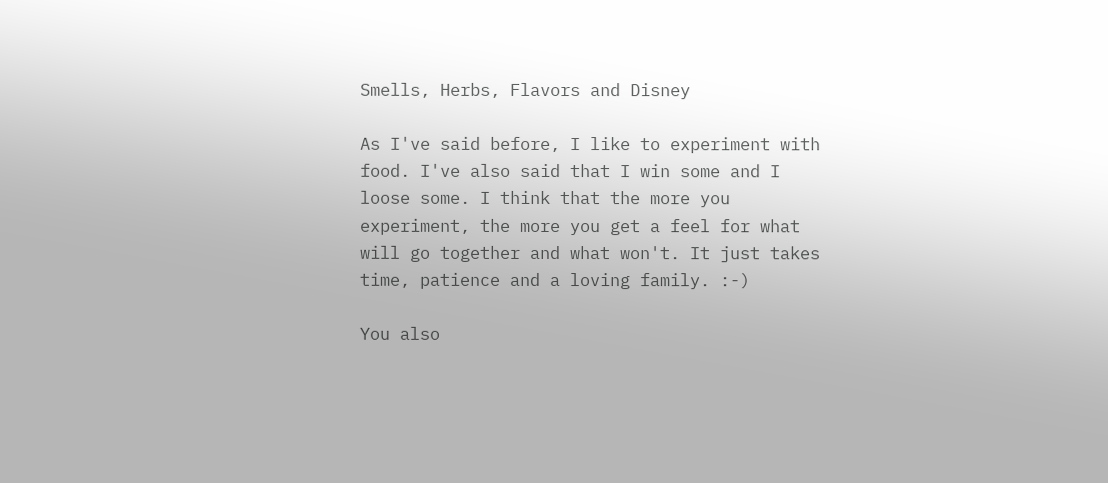Smells, Herbs, Flavors and Disney

As I've said before, I like to experiment with food. I've also said that I win some and I loose some. I think that the more you experiment, the more you get a feel for what will go together and what won't. It just takes time, patience and a loving family. :-)

You also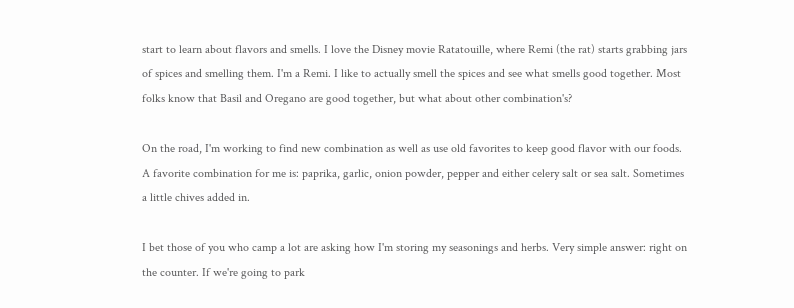start to learn about flavors and smells. I love the Disney movie Ratatouille, where Remi (the rat) starts grabbing jars of spices and smelling them. I'm a Remi. I like to actually smell the spices and see what smells good together. Most folks know that Basil and Oregano are good together, but what about other combination's?

On the road, I'm working to find new combination as well as use old favorites to keep good flavor with our foods. A favorite combination for me is: paprika, garlic, onion powder, pepper and either celery salt or sea salt. Sometimes a little chives added in.

I bet those of you who camp a lot are asking how I'm storing my seasonings and herbs. Very simple answer: right on the counter. If we're going to park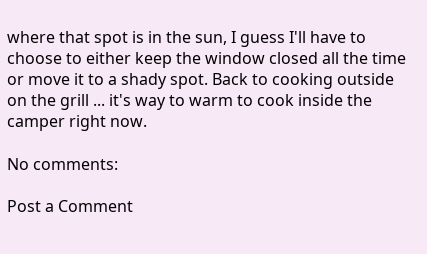where that spot is in the sun, I guess I'll have to choose to either keep the window closed all the time or move it to a shady spot. Back to cooking outside on the grill ... it's way to warm to cook inside the camper right now.

No comments:

Post a Comment